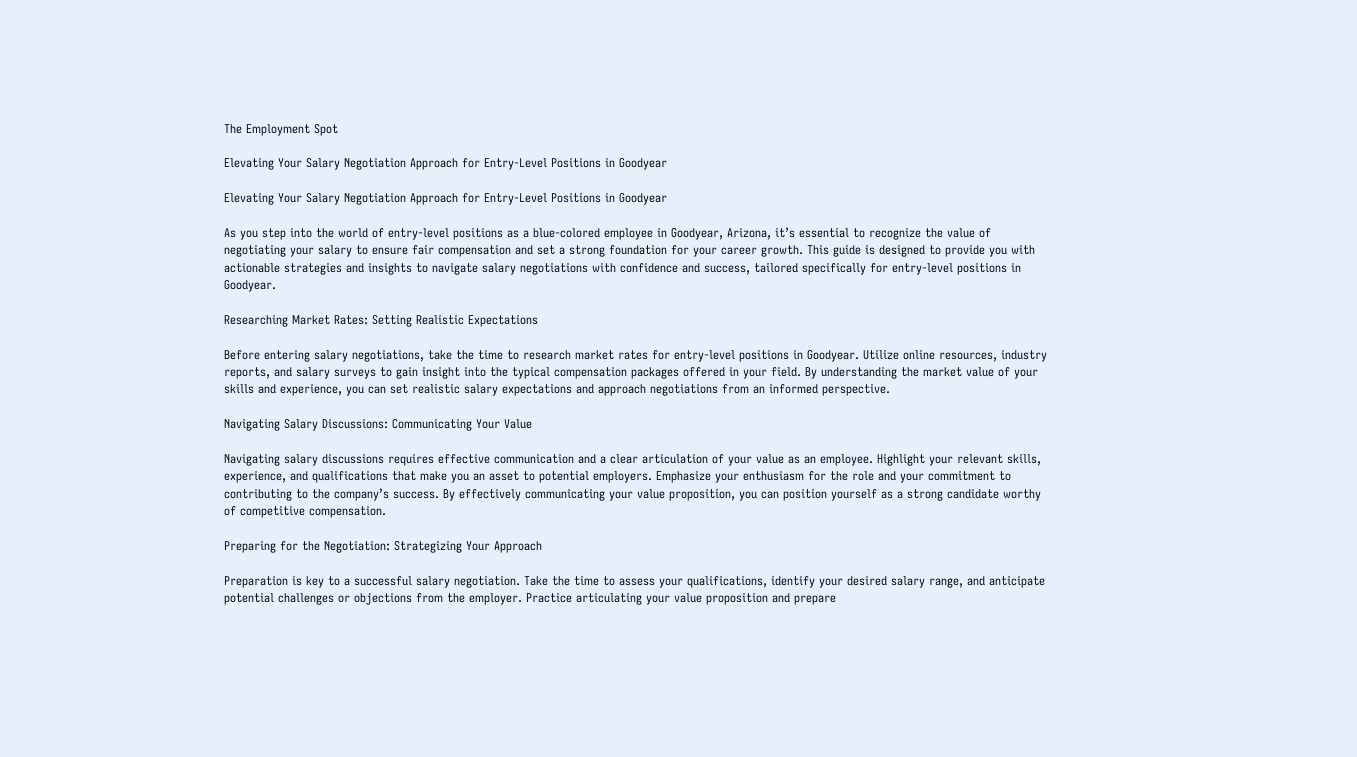The Employment Spot

Elevating Your Salary Negotiation Approach for Entry-Level Positions in Goodyear

Elevating Your Salary Negotiation Approach for Entry-Level Positions in Goodyear

As you step into the world of entry-level positions as a blue-colored employee in Goodyear, Arizona, it’s essential to recognize the value of negotiating your salary to ensure fair compensation and set a strong foundation for your career growth. This guide is designed to provide you with actionable strategies and insights to navigate salary negotiations with confidence and success, tailored specifically for entry-level positions in Goodyear.

Researching Market Rates: Setting Realistic Expectations

Before entering salary negotiations, take the time to research market rates for entry-level positions in Goodyear. Utilize online resources, industry reports, and salary surveys to gain insight into the typical compensation packages offered in your field. By understanding the market value of your skills and experience, you can set realistic salary expectations and approach negotiations from an informed perspective.

Navigating Salary Discussions: Communicating Your Value

Navigating salary discussions requires effective communication and a clear articulation of your value as an employee. Highlight your relevant skills, experience, and qualifications that make you an asset to potential employers. Emphasize your enthusiasm for the role and your commitment to contributing to the company’s success. By effectively communicating your value proposition, you can position yourself as a strong candidate worthy of competitive compensation.

Preparing for the Negotiation: Strategizing Your Approach

Preparation is key to a successful salary negotiation. Take the time to assess your qualifications, identify your desired salary range, and anticipate potential challenges or objections from the employer. Practice articulating your value proposition and prepare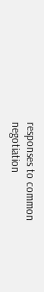responses to common negotiation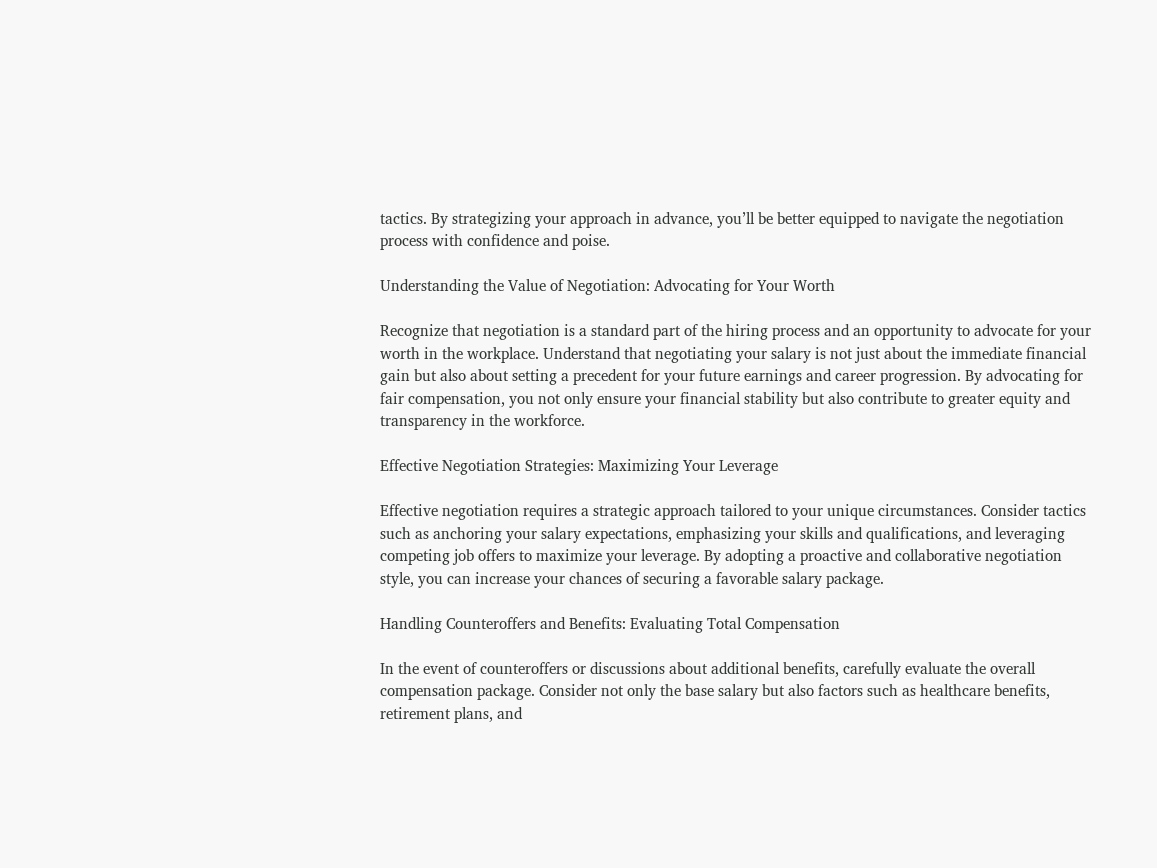tactics. By strategizing your approach in advance, you’ll be better equipped to navigate the negotiation process with confidence and poise.

Understanding the Value of Negotiation: Advocating for Your Worth

Recognize that negotiation is a standard part of the hiring process and an opportunity to advocate for your worth in the workplace. Understand that negotiating your salary is not just about the immediate financial gain but also about setting a precedent for your future earnings and career progression. By advocating for fair compensation, you not only ensure your financial stability but also contribute to greater equity and transparency in the workforce.

Effective Negotiation Strategies: Maximizing Your Leverage

Effective negotiation requires a strategic approach tailored to your unique circumstances. Consider tactics such as anchoring your salary expectations, emphasizing your skills and qualifications, and leveraging competing job offers to maximize your leverage. By adopting a proactive and collaborative negotiation style, you can increase your chances of securing a favorable salary package.

Handling Counteroffers and Benefits: Evaluating Total Compensation

In the event of counteroffers or discussions about additional benefits, carefully evaluate the overall compensation package. Consider not only the base salary but also factors such as healthcare benefits, retirement plans, and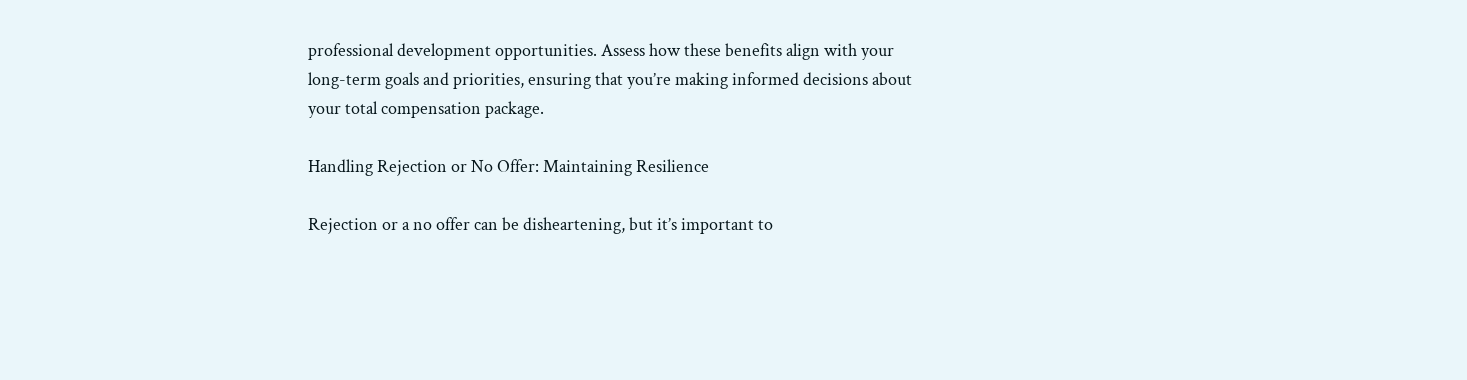professional development opportunities. Assess how these benefits align with your long-term goals and priorities, ensuring that you’re making informed decisions about your total compensation package.

Handling Rejection or No Offer: Maintaining Resilience

Rejection or a no offer can be disheartening, but it’s important to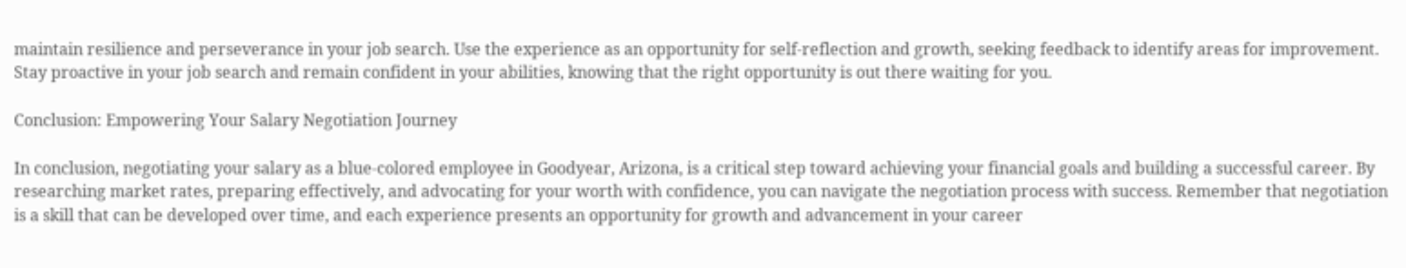maintain resilience and perseverance in your job search. Use the experience as an opportunity for self-reflection and growth, seeking feedback to identify areas for improvement. Stay proactive in your job search and remain confident in your abilities, knowing that the right opportunity is out there waiting for you.

Conclusion: Empowering Your Salary Negotiation Journey

In conclusion, negotiating your salary as a blue-colored employee in Goodyear, Arizona, is a critical step toward achieving your financial goals and building a successful career. By researching market rates, preparing effectively, and advocating for your worth with confidence, you can navigate the negotiation process with success. Remember that negotiation is a skill that can be developed over time, and each experience presents an opportunity for growth and advancement in your career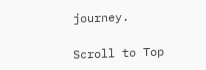journey.

Scroll to Top